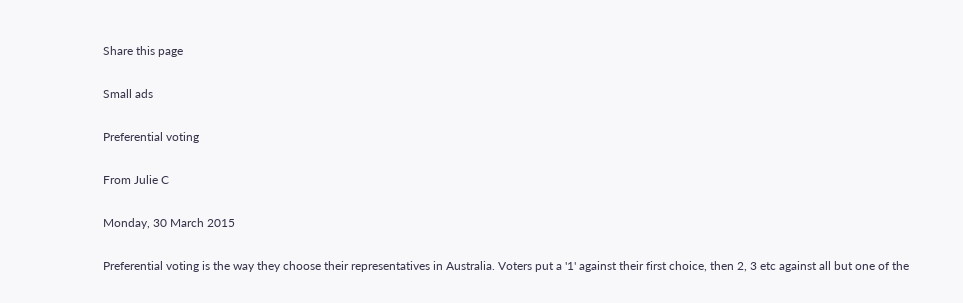Share this page

Small ads

Preferential voting

From Julie C

Monday, 30 March 2015

Preferential voting is the way they choose their representatives in Australia. Voters put a '1' against their first choice, then 2, 3 etc against all but one of the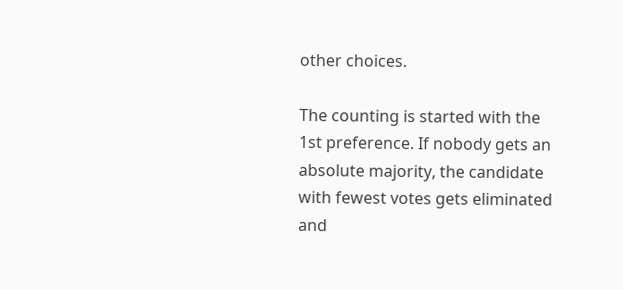other choices.

The counting is started with the 1st preference. If nobody gets an absolute majority, the candidate with fewest votes gets eliminated and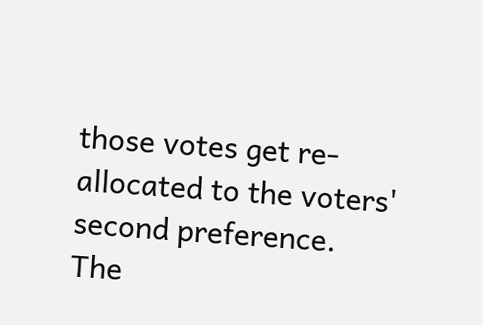those votes get re-allocated to the voters' second preference.
The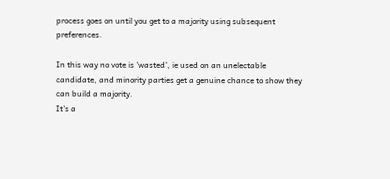process goes on until you get to a majority using subsequent preferences.

In this way no vote is 'wasted', ie used on an unelectable candidate, and minority parties get a genuine chance to show they can build a majority.
It's a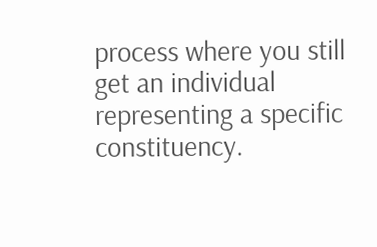process where you still get an individual representing a specific constituency.